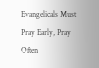Evangelicals Must Pray Early, Pray Often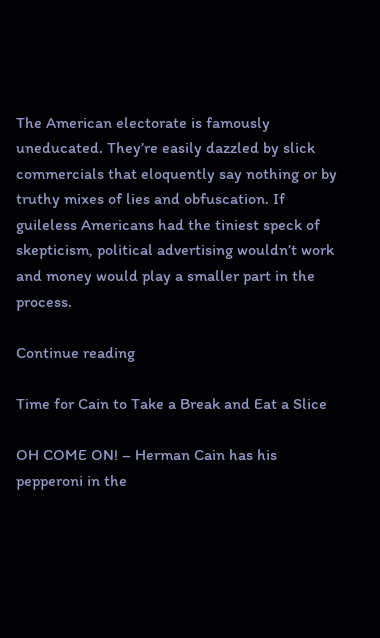The American electorate is famously uneducated. They’re easily dazzled by slick commercials that eloquently say nothing or by truthy mixes of lies and obfuscation. If guileless Americans had the tiniest speck of skepticism, political advertising wouldn’t work and money would play a smaller part in the process.

Continue reading

Time for Cain to Take a Break and Eat a Slice

OH COME ON! – Herman Cain has his pepperoni in the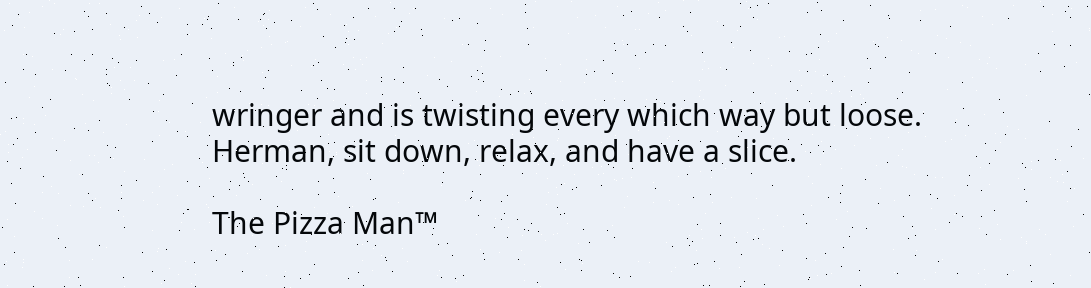wringer and is twisting every which way but loose. Herman, sit down, relax, and have a slice.

The Pizza Man™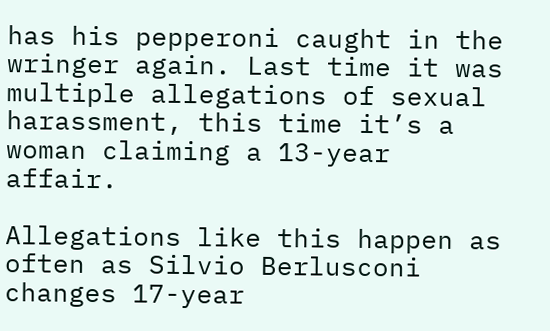has his pepperoni caught in the wringer again. Last time it was multiple allegations of sexual harassment, this time it’s a woman claiming a 13-year affair.

Allegations like this happen as often as Silvio Berlusconi changes 17-year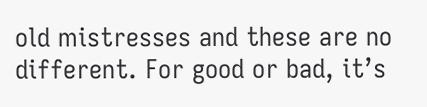old mistresses and these are no different. For good or bad, it’s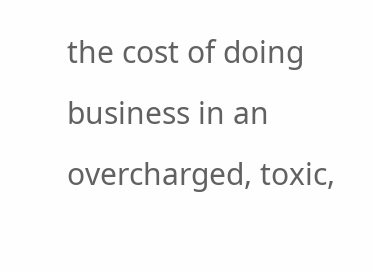the cost of doing business in an overcharged, toxic,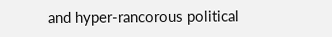and hyper-rancorous political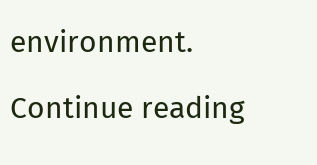environment.

Continue reading